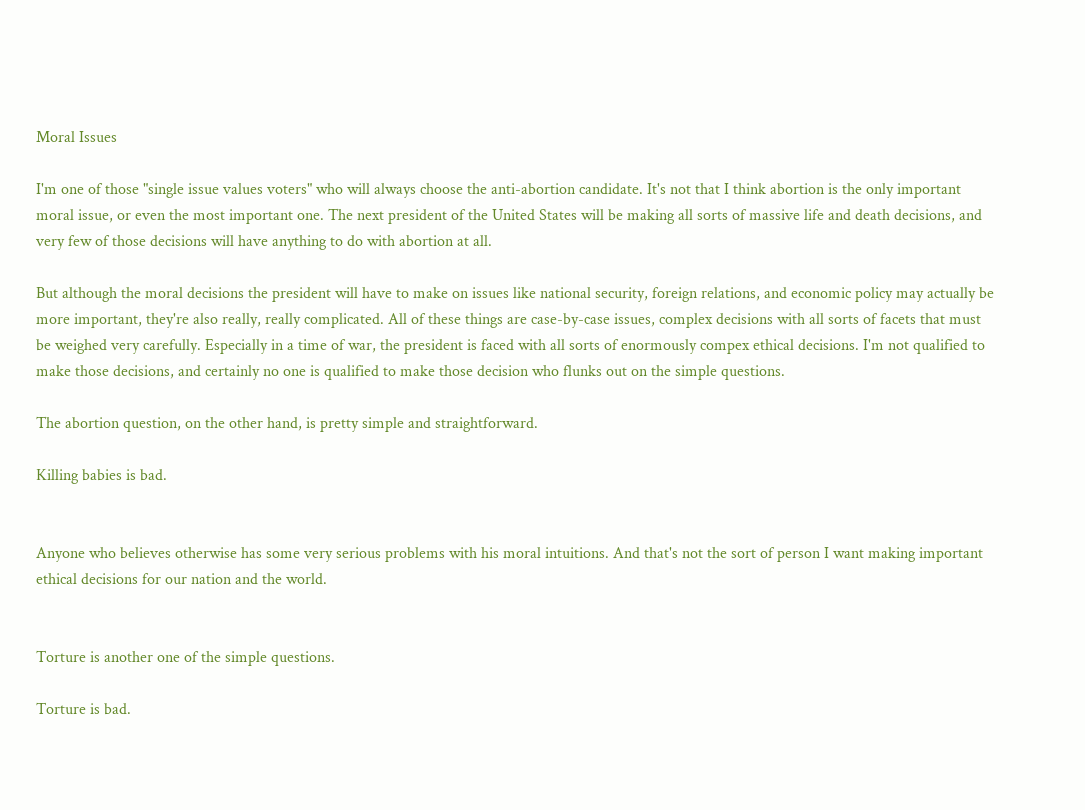Moral Issues

I'm one of those "single issue values voters" who will always choose the anti-abortion candidate. It's not that I think abortion is the only important moral issue, or even the most important one. The next president of the United States will be making all sorts of massive life and death decisions, and very few of those decisions will have anything to do with abortion at all.

But although the moral decisions the president will have to make on issues like national security, foreign relations, and economic policy may actually be more important, they're also really, really complicated. All of these things are case-by-case issues, complex decisions with all sorts of facets that must be weighed very carefully. Especially in a time of war, the president is faced with all sorts of enormously compex ethical decisions. I'm not qualified to make those decisions, and certainly no one is qualified to make those decision who flunks out on the simple questions.

The abortion question, on the other hand, is pretty simple and straightforward.

Killing babies is bad.


Anyone who believes otherwise has some very serious problems with his moral intuitions. And that's not the sort of person I want making important ethical decisions for our nation and the world.


Torture is another one of the simple questions.

Torture is bad.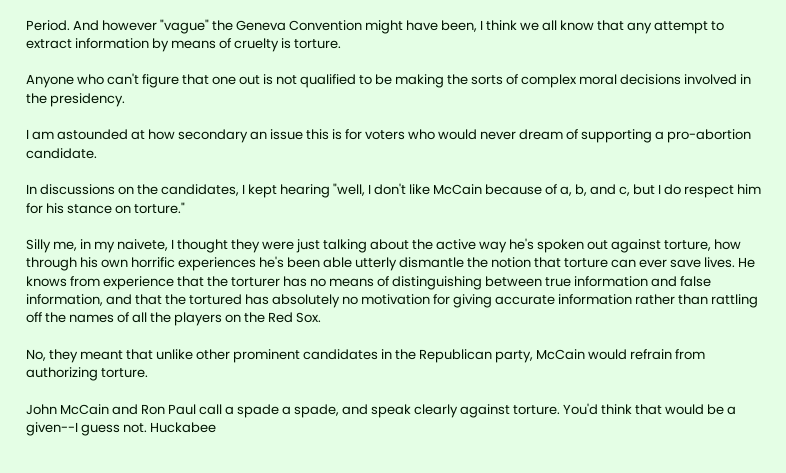Period. And however "vague" the Geneva Convention might have been, I think we all know that any attempt to extract information by means of cruelty is torture.

Anyone who can't figure that one out is not qualified to be making the sorts of complex moral decisions involved in the presidency.

I am astounded at how secondary an issue this is for voters who would never dream of supporting a pro-abortion candidate.

In discussions on the candidates, I kept hearing "well, I don't like McCain because of a, b, and c, but I do respect him for his stance on torture."

Silly me, in my naivete, I thought they were just talking about the active way he's spoken out against torture, how through his own horrific experiences he's been able utterly dismantle the notion that torture can ever save lives. He knows from experience that the torturer has no means of distinguishing between true information and false information, and that the tortured has absolutely no motivation for giving accurate information rather than rattling off the names of all the players on the Red Sox.

No, they meant that unlike other prominent candidates in the Republican party, McCain would refrain from authorizing torture.

John McCain and Ron Paul call a spade a spade, and speak clearly against torture. You'd think that would be a given--I guess not. Huckabee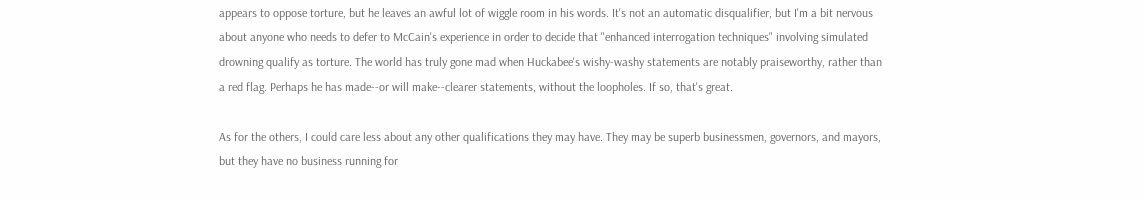appears to oppose torture, but he leaves an awful lot of wiggle room in his words. It's not an automatic disqualifier, but I'm a bit nervous about anyone who needs to defer to McCain's experience in order to decide that "enhanced interrogation techniques" involving simulated drowning qualify as torture. The world has truly gone mad when Huckabee's wishy-washy statements are notably praiseworthy, rather than a red flag. Perhaps he has made--or will make--clearer statements, without the loopholes. If so, that's great.

As for the others, I could care less about any other qualifications they may have. They may be superb businessmen, governors, and mayors, but they have no business running for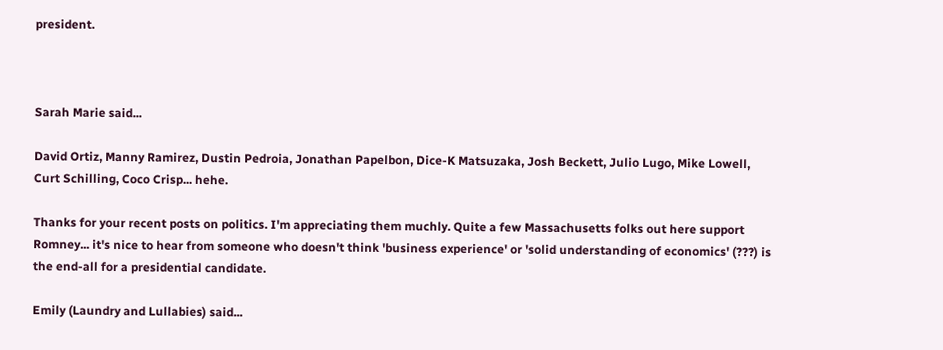president.



Sarah Marie said...

David Ortiz, Manny Ramirez, Dustin Pedroia, Jonathan Papelbon, Dice-K Matsuzaka, Josh Beckett, Julio Lugo, Mike Lowell, Curt Schilling, Coco Crisp... hehe.

Thanks for your recent posts on politics. I'm appreciating them muchly. Quite a few Massachusetts folks out here support Romney... it's nice to hear from someone who doesn't think 'business experience' or 'solid understanding of economics' (???) is the end-all for a presidential candidate.

Emily (Laundry and Lullabies) said...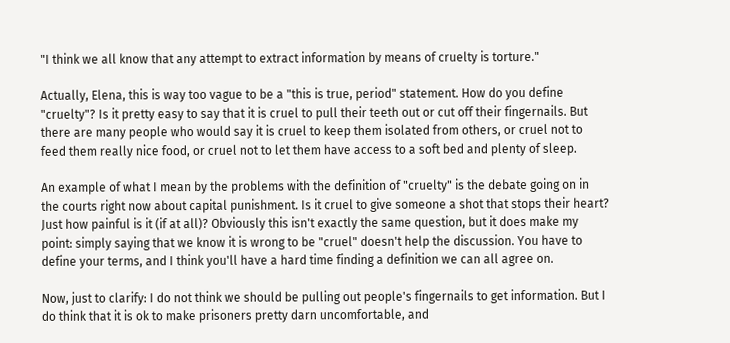"I think we all know that any attempt to extract information by means of cruelty is torture."

Actually, Elena, this is way too vague to be a "this is true, period" statement. How do you define "cruelty"? Is it pretty easy to say that it is cruel to pull their teeth out or cut off their fingernails. But there are many people who would say it is cruel to keep them isolated from others, or cruel not to feed them really nice food, or cruel not to let them have access to a soft bed and plenty of sleep.

An example of what I mean by the problems with the definition of "cruelty" is the debate going on in the courts right now about capital punishment. Is it cruel to give someone a shot that stops their heart? Just how painful is it (if at all)? Obviously this isn't exactly the same question, but it does make my point: simply saying that we know it is wrong to be "cruel" doesn't help the discussion. You have to define your terms, and I think you'll have a hard time finding a definition we can all agree on.

Now, just to clarify: I do not think we should be pulling out people's fingernails to get information. But I do think that it is ok to make prisoners pretty darn uncomfortable, and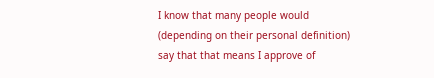I know that many people would (depending on their personal definition) say that that means I approve of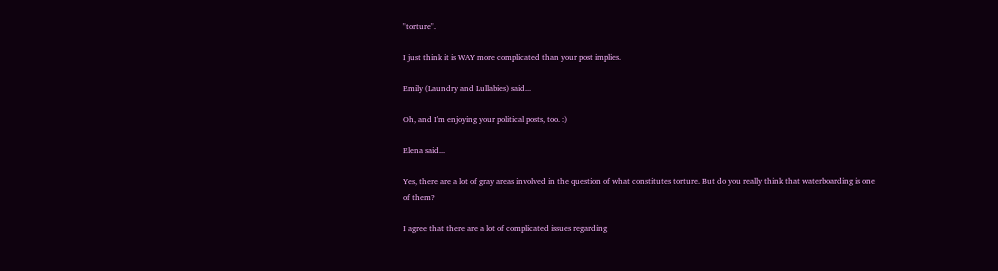"torture".

I just think it is WAY more complicated than your post implies.

Emily (Laundry and Lullabies) said...

Oh, and I'm enjoying your political posts, too. :)

Elena said...

Yes, there are a lot of gray areas involved in the question of what constitutes torture. But do you really think that waterboarding is one of them?

I agree that there are a lot of complicated issues regarding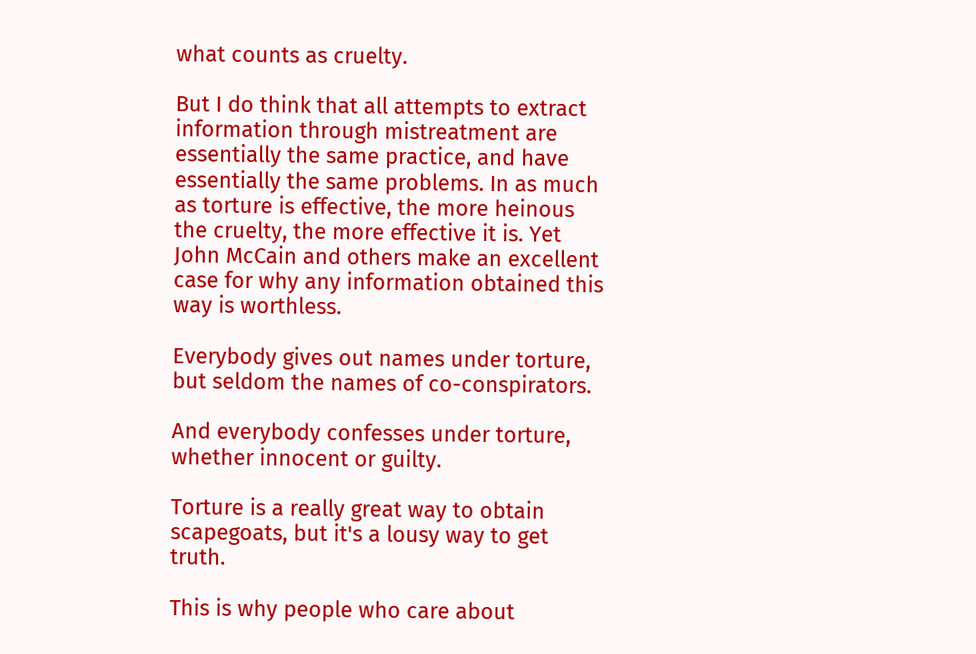what counts as cruelty.

But I do think that all attempts to extract information through mistreatment are essentially the same practice, and have essentially the same problems. In as much as torture is effective, the more heinous the cruelty, the more effective it is. Yet John McCain and others make an excellent case for why any information obtained this way is worthless.

Everybody gives out names under torture, but seldom the names of co-conspirators.

And everybody confesses under torture, whether innocent or guilty.

Torture is a really great way to obtain scapegoats, but it's a lousy way to get truth.

This is why people who care about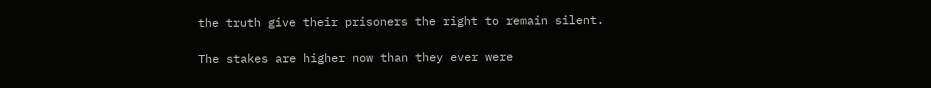the truth give their prisoners the right to remain silent.

The stakes are higher now than they ever were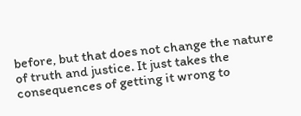before, but that does not change the nature of truth and justice. It just takes the consequences of getting it wrong to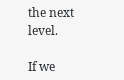the next level.

If we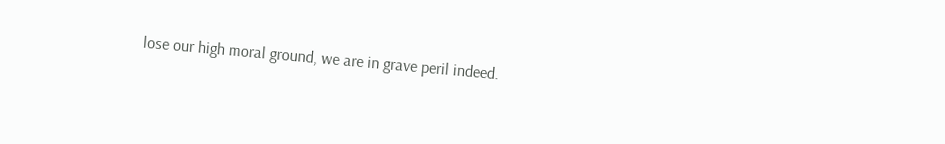lose our high moral ground, we are in grave peril indeed.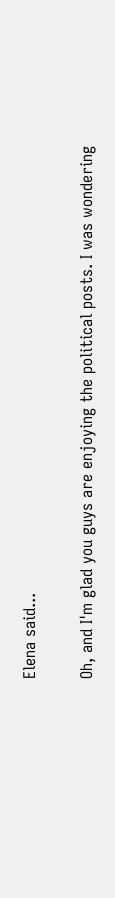Elena said...

Oh, and I'm glad you guys are enjoying the political posts. I was wondering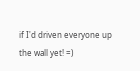if I'd driven everyone up the wall yet! =)